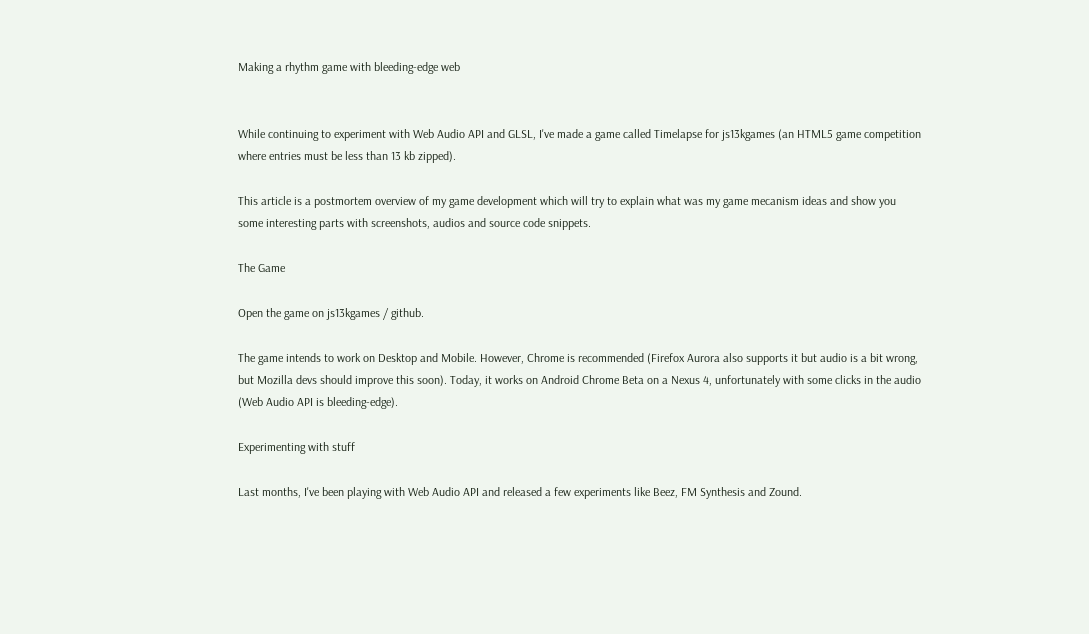Making a rhythm game with bleeding-edge web


While continuing to experiment with Web Audio API and GLSL, I've made a game called Timelapse for js13kgames (an HTML5 game competition where entries must be less than 13 kb zipped).

This article is a postmortem overview of my game development which will try to explain what was my game mecanism ideas and show you some interesting parts with screenshots, audios and source code snippets.

The Game

Open the game on js13kgames / github.

The game intends to work on Desktop and Mobile. However, Chrome is recommended (Firefox Aurora also supports it but audio is a bit wrong, but Mozilla devs should improve this soon). Today, it works on Android Chrome Beta on a Nexus 4, unfortunately with some clicks in the audio (Web Audio API is bleeding-edge).

Experimenting with stuff

Last months, I've been playing with Web Audio API and released a few experiments like Beez, FM Synthesis and Zound.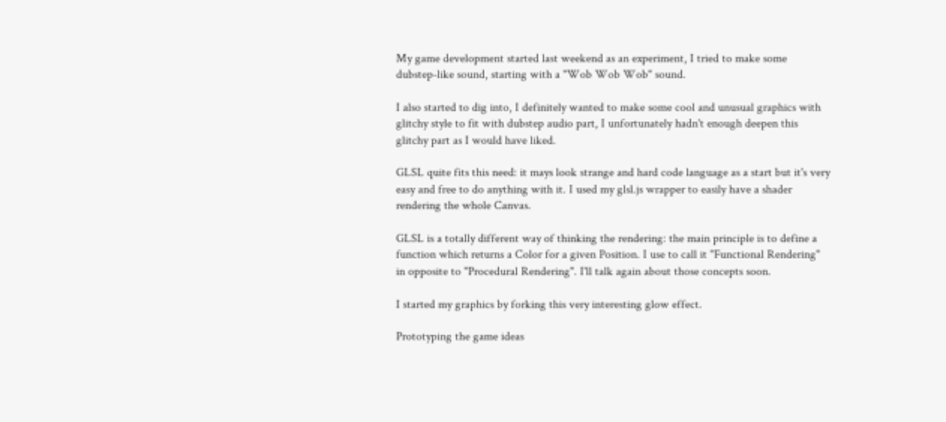My game development started last weekend as an experiment, I tried to make some dubstep-like sound, starting with a "Wob Wob Wob" sound.

I also started to dig into, I definitely wanted to make some cool and unusual graphics with glitchy style to fit with dubstep audio part, I unfortunately hadn't enough deepen this glitchy part as I would have liked.

GLSL quite fits this need: it mays look strange and hard code language as a start but it's very easy and free to do anything with it. I used my glsl.js wrapper to easily have a shader rendering the whole Canvas.

GLSL is a totally different way of thinking the rendering: the main principle is to define a function which returns a Color for a given Position. I use to call it "Functional Rendering" in opposite to "Procedural Rendering". I'll talk again about those concepts soon.

I started my graphics by forking this very interesting glow effect.

Prototyping the game ideas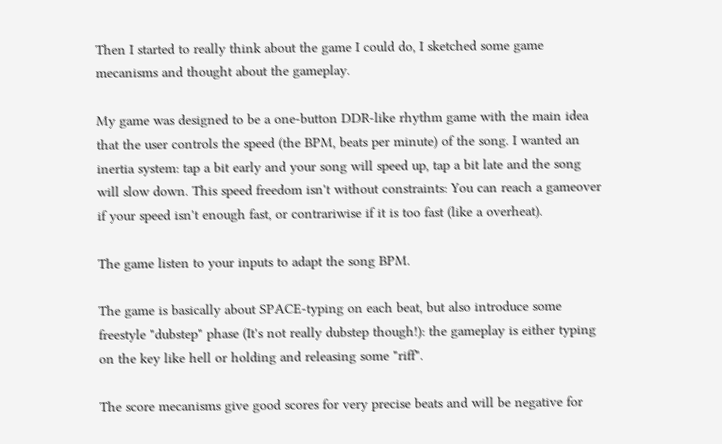Then I started to really think about the game I could do, I sketched some game mecanisms and thought about the gameplay.

My game was designed to be a one-button DDR-like rhythm game with the main idea that the user controls the speed (the BPM, beats per minute) of the song. I wanted an inertia system: tap a bit early and your song will speed up, tap a bit late and the song will slow down. This speed freedom isn't without constraints: You can reach a gameover if your speed isn't enough fast, or contrariwise if it is too fast (like a overheat).

The game listen to your inputs to adapt the song BPM.

The game is basically about SPACE-typing on each beat, but also introduce some freestyle "dubstep" phase (It's not really dubstep though!): the gameplay is either typing on the key like hell or holding and releasing some "riff".

The score mecanisms give good scores for very precise beats and will be negative for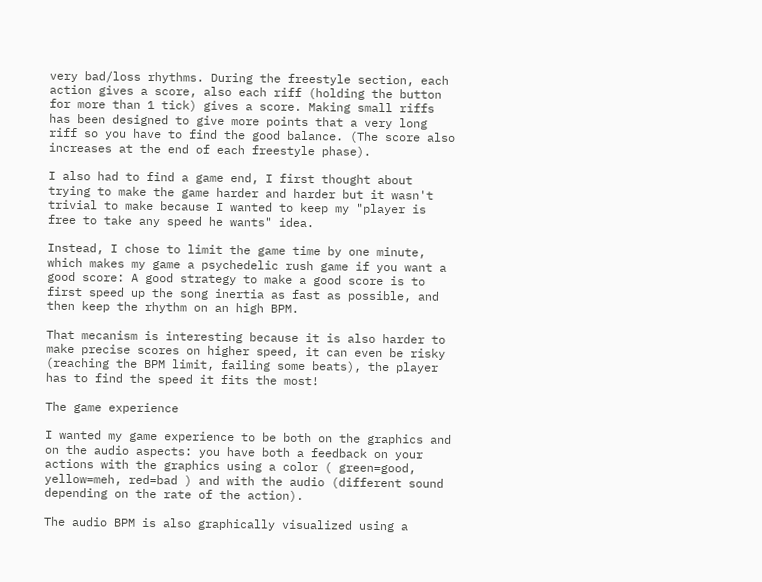very bad/loss rhythms. During the freestyle section, each action gives a score, also each riff (holding the button for more than 1 tick) gives a score. Making small riffs has been designed to give more points that a very long riff so you have to find the good balance. (The score also increases at the end of each freestyle phase).

I also had to find a game end, I first thought about trying to make the game harder and harder but it wasn't trivial to make because I wanted to keep my "player is free to take any speed he wants" idea.

Instead, I chose to limit the game time by one minute, which makes my game a psychedelic rush game if you want a good score: A good strategy to make a good score is to first speed up the song inertia as fast as possible, and then keep the rhythm on an high BPM.

That mecanism is interesting because it is also harder to make precise scores on higher speed, it can even be risky (reaching the BPM limit, failing some beats), the player has to find the speed it fits the most!

The game experience

I wanted my game experience to be both on the graphics and on the audio aspects: you have both a feedback on your actions with the graphics using a color ( green=good, yellow=meh, red=bad ) and with the audio (different sound depending on the rate of the action).

The audio BPM is also graphically visualized using a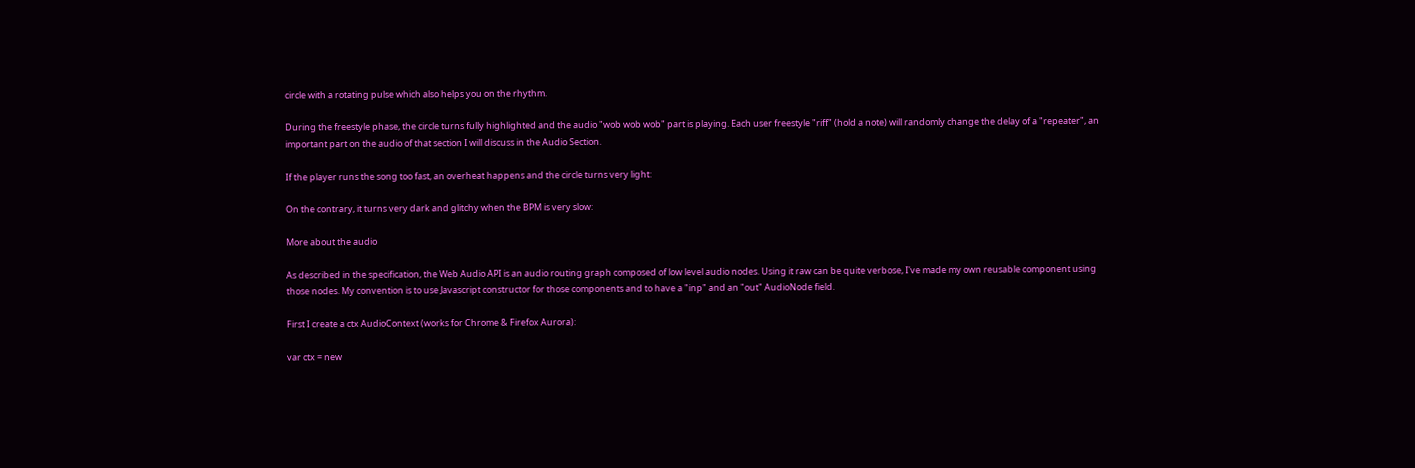circle with a rotating pulse which also helps you on the rhythm.

During the freestyle phase, the circle turns fully highlighted and the audio "wob wob wob" part is playing. Each user freestyle "riff" (hold a note) will randomly change the delay of a "repeater", an important part on the audio of that section I will discuss in the Audio Section.

If the player runs the song too fast, an overheat happens and the circle turns very light:

On the contrary, it turns very dark and glitchy when the BPM is very slow:

More about the audio

As described in the specification, the Web Audio API is an audio routing graph composed of low level audio nodes. Using it raw can be quite verbose, I've made my own reusable component using those nodes. My convention is to use Javascript constructor for those components and to have a "inp" and an "out" AudioNode field.

First I create a ctx AudioContext (works for Chrome & Firefox Aurora):

var ctx = new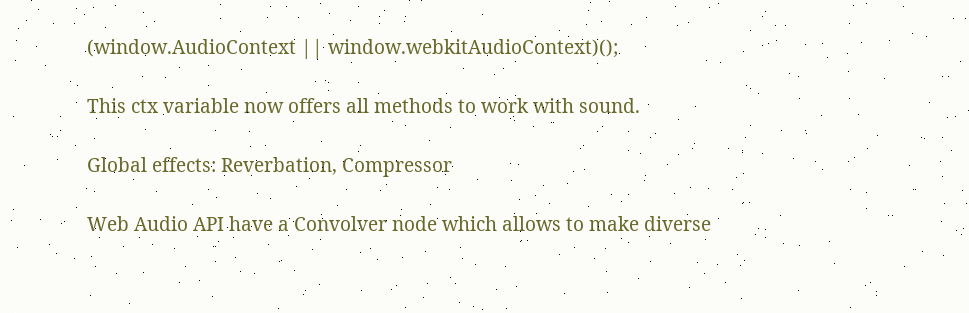(window.AudioContext || window.webkitAudioContext)();

This ctx variable now offers all methods to work with sound.

Global effects: Reverbation, Compressor

Web Audio API have a Convolver node which allows to make diverse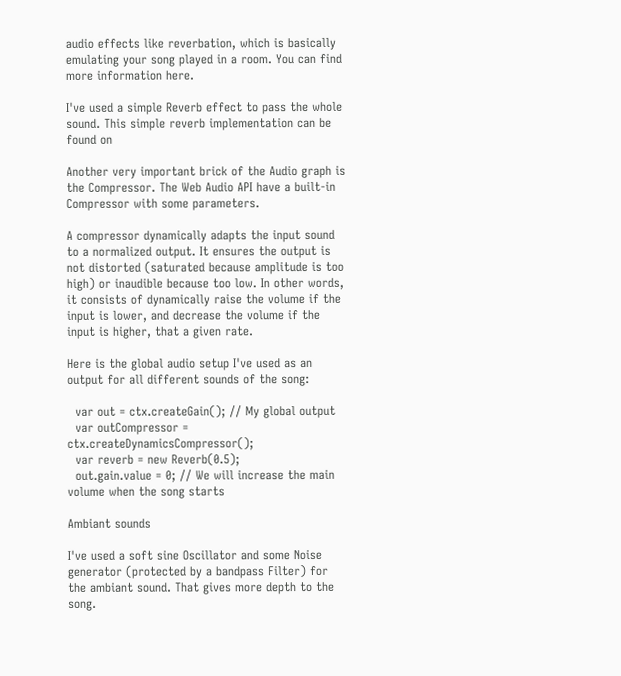audio effects like reverbation, which is basically emulating your song played in a room. You can find more information here.

I've used a simple Reverb effect to pass the whole sound. This simple reverb implementation can be found on

Another very important brick of the Audio graph is the Compressor. The Web Audio API have a built-in Compressor with some parameters.

A compressor dynamically adapts the input sound to a normalized output. It ensures the output is not distorted (saturated because amplitude is too high) or inaudible because too low. In other words, it consists of dynamically raise the volume if the input is lower, and decrease the volume if the input is higher, that a given rate.

Here is the global audio setup I've used as an output for all different sounds of the song:

  var out = ctx.createGain(); // My global output
  var outCompressor = ctx.createDynamicsCompressor();
  var reverb = new Reverb(0.5);
  out.gain.value = 0; // We will increase the main volume when the song starts

Ambiant sounds

I've used a soft sine Oscillator and some Noise generator (protected by a bandpass Filter) for the ambiant sound. That gives more depth to the song.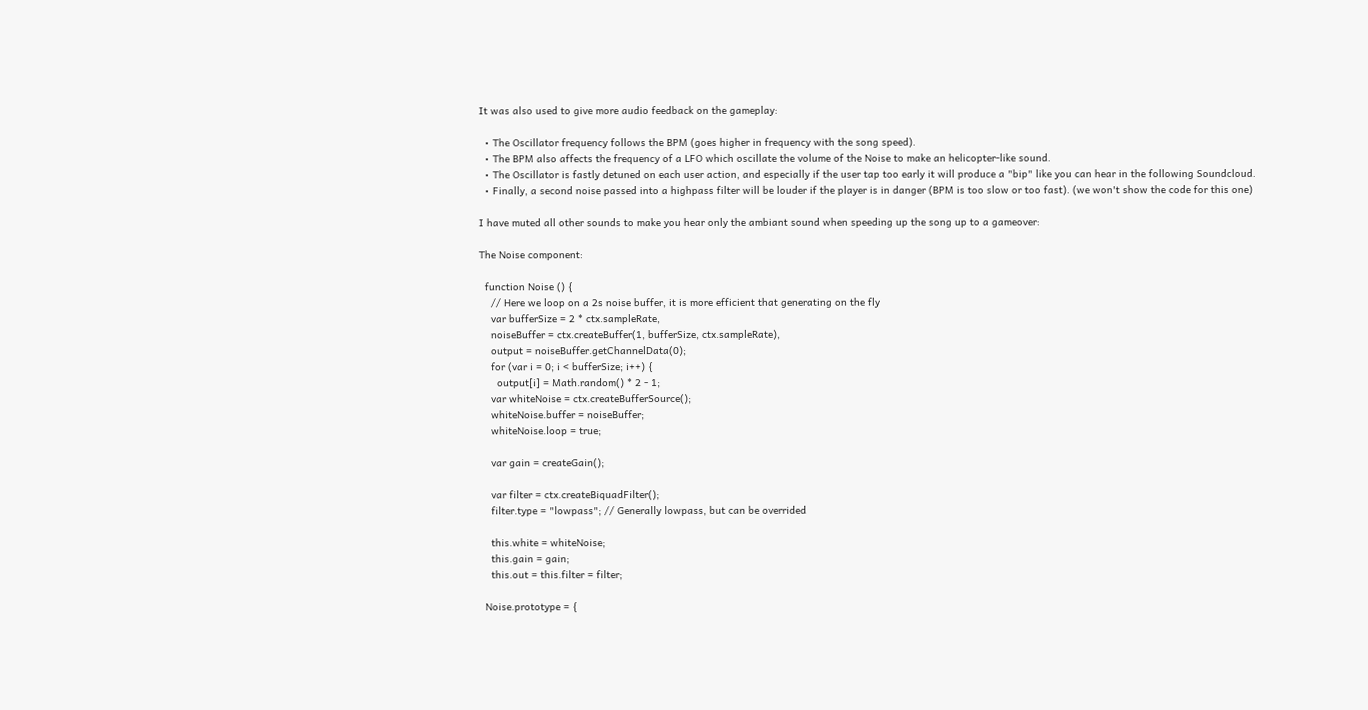It was also used to give more audio feedback on the gameplay:

  • The Oscillator frequency follows the BPM (goes higher in frequency with the song speed).
  • The BPM also affects the frequency of a LFO which oscillate the volume of the Noise to make an helicopter-like sound.
  • The Oscillator is fastly detuned on each user action, and especially if the user tap too early it will produce a "bip" like you can hear in the following Soundcloud.
  • Finally, a second noise passed into a highpass filter will be louder if the player is in danger (BPM is too slow or too fast). (we won't show the code for this one)

I have muted all other sounds to make you hear only the ambiant sound when speeding up the song up to a gameover:

The Noise component:

  function Noise () {
    // Here we loop on a 2s noise buffer, it is more efficient that generating on the fly
    var bufferSize = 2 * ctx.sampleRate,
    noiseBuffer = ctx.createBuffer(1, bufferSize, ctx.sampleRate),
    output = noiseBuffer.getChannelData(0);
    for (var i = 0; i < bufferSize; i++) {
      output[i] = Math.random() * 2 - 1;
    var whiteNoise = ctx.createBufferSource();
    whiteNoise.buffer = noiseBuffer;
    whiteNoise.loop = true;

    var gain = createGain();

    var filter = ctx.createBiquadFilter();
    filter.type = "lowpass"; // Generally lowpass, but can be overrided

    this.white = whiteNoise;
    this.gain = gain;
    this.out = this.filter = filter;

  Noise.prototype = {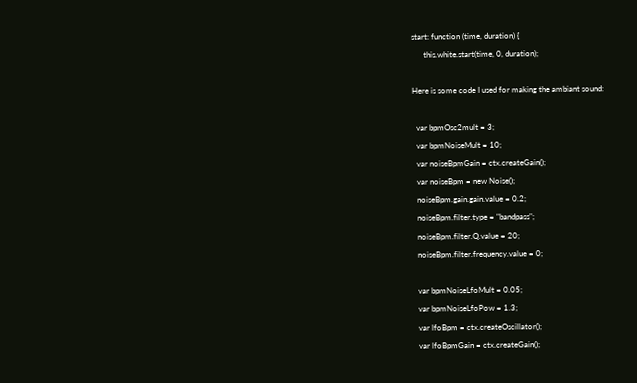start: function (time, duration) {
      this.white.start(time, 0, duration);

Here is some code I used for making the ambiant sound:

  var bpmOsc2mult = 3;
  var bpmNoiseMult = 10;
  var noiseBpmGain = ctx.createGain();
  var noiseBpm = new Noise();
  noiseBpm.gain.gain.value = 0.2;
  noiseBpm.filter.type = "bandpass";
  noiseBpm.filter.Q.value = 20;
  noiseBpm.filter.frequency.value = 0;

  var bpmNoiseLfoMult = 0.05;
  var bpmNoiseLfoPow = 1.3;
  var lfoBpm = ctx.createOscillator();
  var lfoBpmGain = ctx.createGain();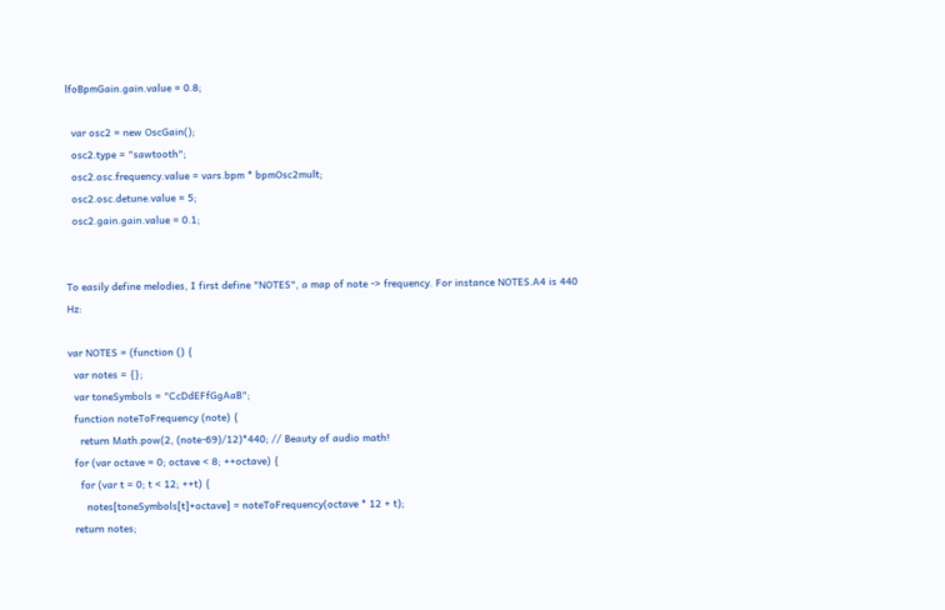lfoBpmGain.gain.value = 0.8;

  var osc2 = new OscGain();
  osc2.type = "sawtooth";
  osc2.osc.frequency.value = vars.bpm * bpmOsc2mult;
  osc2.osc.detune.value = 5;
  osc2.gain.gain.value = 0.1;


To easily define melodies, I first define "NOTES", a map of note -> frequency. For instance NOTES.A4 is 440 Hz:

var NOTES = (function () {
  var notes = {};
  var toneSymbols = "CcDdEFfGgAaB";
  function noteToFrequency (note) {
    return Math.pow(2, (note-69)/12)*440; // Beauty of audio math!
  for (var octave = 0; octave < 8; ++octave) {
    for (var t = 0; t < 12; ++t) {
      notes[toneSymbols[t]+octave] = noteToFrequency(octave * 12 + t);
  return notes;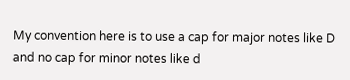My convention here is to use a cap for major notes like D and no cap for minor notes like d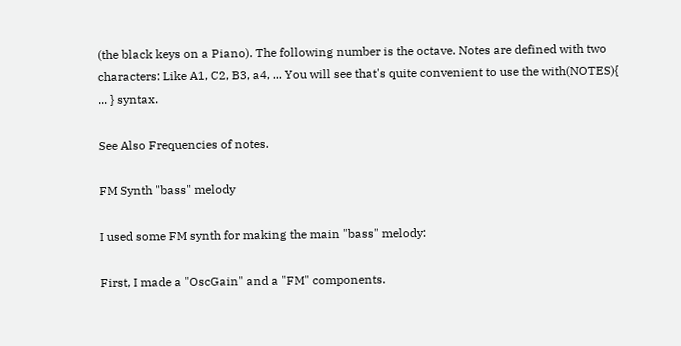(the black keys on a Piano). The following number is the octave. Notes are defined with two characters: Like A1, C2, B3, a4, ... You will see that's quite convenient to use the with(NOTES){ ... } syntax.

See Also Frequencies of notes.

FM Synth "bass" melody

I used some FM synth for making the main "bass" melody:

First, I made a "OscGain" and a "FM" components.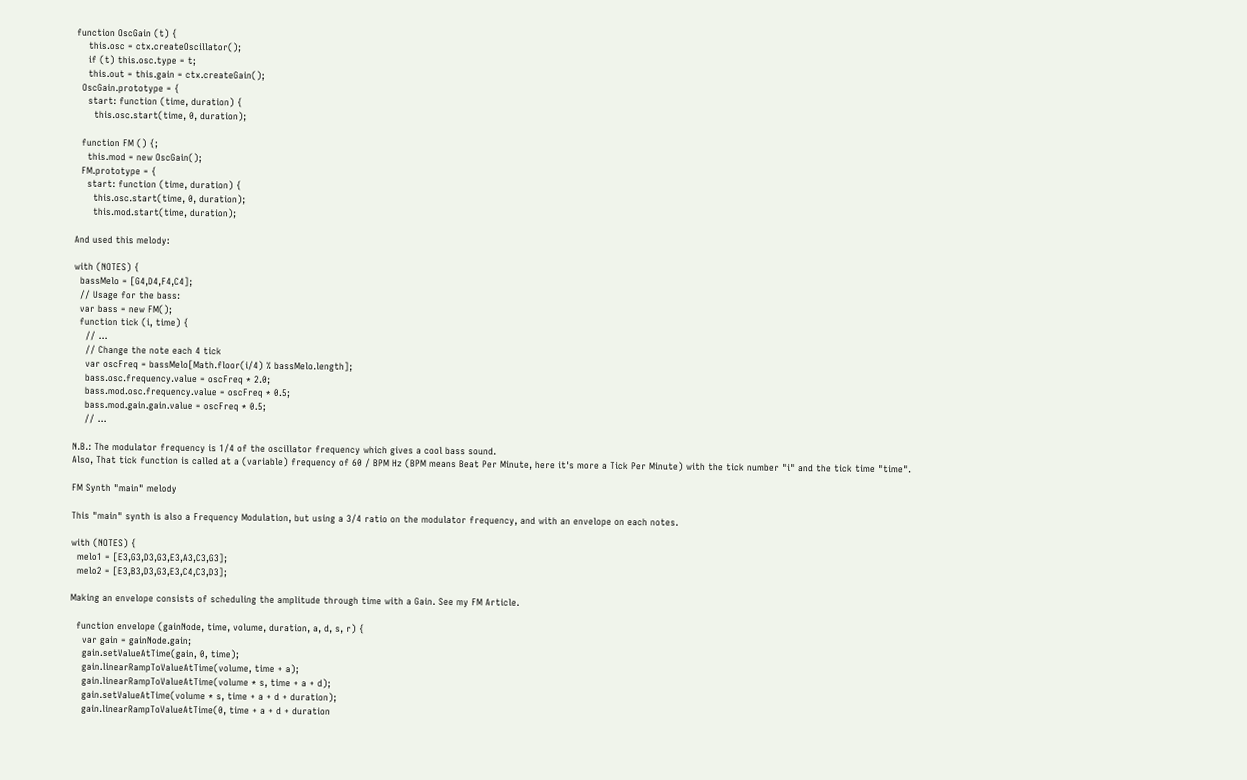function OscGain (t) {
    this.osc = ctx.createOscillator();
    if (t) this.osc.type = t;
    this.out = this.gain = ctx.createGain();
  OscGain.prototype = {
    start: function (time, duration) {
      this.osc.start(time, 0, duration);

  function FM () {;
    this.mod = new OscGain();
  FM.prototype = {
    start: function (time, duration) {
      this.osc.start(time, 0, duration);
      this.mod.start(time, duration);

And used this melody:

with (NOTES) {
  bassMelo = [G4,D4,F4,C4];
  // Usage for the bass:
  var bass = new FM();
  function tick (i, time) {
    // ...
    // Change the note each 4 tick
    var oscFreq = bassMelo[Math.floor(i/4) % bassMelo.length];
    bass.osc.frequency.value = oscFreq * 2.0;
    bass.mod.osc.frequency.value = oscFreq * 0.5;
    bass.mod.gain.gain.value = oscFreq * 0.5;
    // ...

N.B.: The modulator frequency is 1/4 of the oscillator frequency which gives a cool bass sound.
Also, That tick function is called at a (variable) frequency of 60 / BPM Hz (BPM means Beat Per Minute, here it's more a Tick Per Minute) with the tick number "i" and the tick time "time".

FM Synth "main" melody

This "main" synth is also a Frequency Modulation, but using a 3/4 ratio on the modulator frequency, and with an envelope on each notes.

with (NOTES) {
  melo1 = [E3,G3,D3,G3,E3,A3,C3,G3];
  melo2 = [E3,B3,D3,G3,E3,C4,C3,D3];

Making an envelope consists of scheduling the amplitude through time with a Gain. See my FM Article.

  function envelope (gainNode, time, volume, duration, a, d, s, r) {
    var gain = gainNode.gain;
    gain.setValueAtTime(gain, 0, time);
    gain.linearRampToValueAtTime(volume, time + a);
    gain.linearRampToValueAtTime(volume * s, time + a + d);
    gain.setValueAtTime(volume * s, time + a + d + duration);
    gain.linearRampToValueAtTime(0, time + a + d + duration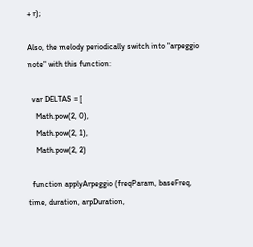+ r);

Also, the melody periodically switch into "arpeggio note" with this function:

  var DELTAS = [
    Math.pow(2, 0),
    Math.pow(2, 1),
    Math.pow(2, 2)

  function applyArpeggio (freqParam, baseFreq, time, duration, arpDuration,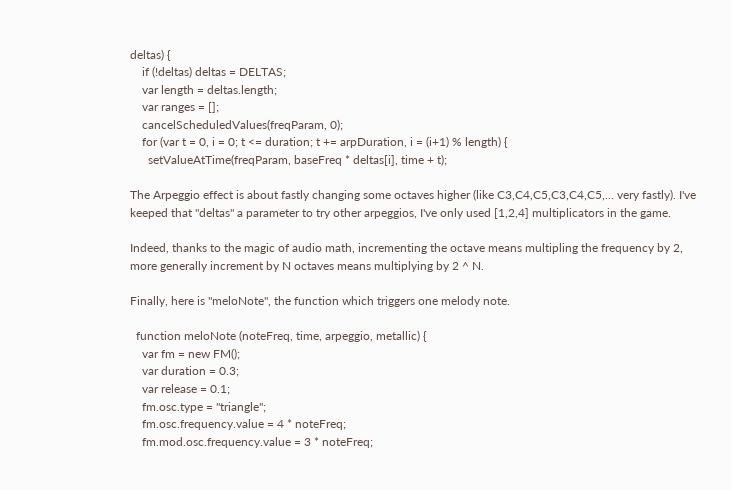deltas) {
    if (!deltas) deltas = DELTAS;
    var length = deltas.length;
    var ranges = [];
    cancelScheduledValues(freqParam, 0);
    for (var t = 0, i = 0; t <= duration; t += arpDuration, i = (i+1) % length) {
      setValueAtTime(freqParam, baseFreq * deltas[i], time + t);

The Arpeggio effect is about fastly changing some octaves higher (like C3,C4,C5,C3,C4,C5,... very fastly). I've keeped that "deltas" a parameter to try other arpeggios, I've only used [1,2,4] multiplicators in the game.

Indeed, thanks to the magic of audio math, incrementing the octave means multipling the frequency by 2, more generally increment by N octaves means multiplying by 2 ^ N.

Finally, here is "meloNote", the function which triggers one melody note.

  function meloNote (noteFreq, time, arpeggio, metallic) {
    var fm = new FM();
    var duration = 0.3;
    var release = 0.1;
    fm.osc.type = "triangle";
    fm.osc.frequency.value = 4 * noteFreq;
    fm.mod.osc.frequency.value = 3 * noteFreq;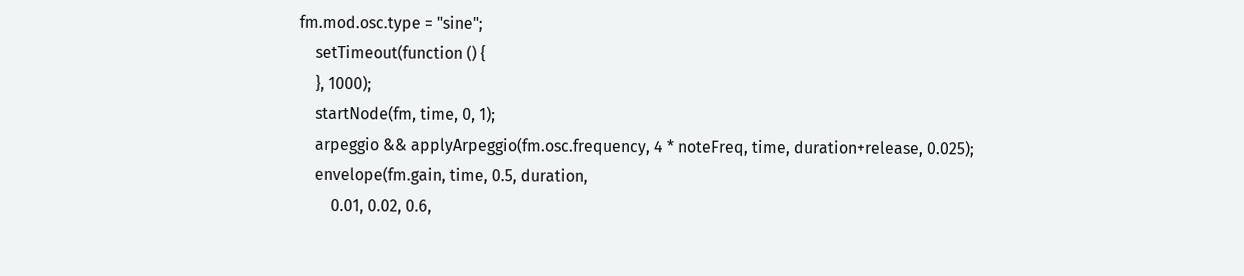fm.mod.osc.type = "sine";
    setTimeout(function () {
    }, 1000);
    startNode(fm, time, 0, 1);
    arpeggio && applyArpeggio(fm.osc.frequency, 4 * noteFreq, time, duration+release, 0.025);
    envelope(fm.gain, time, 0.5, duration,
        0.01, 0.02, 0.6,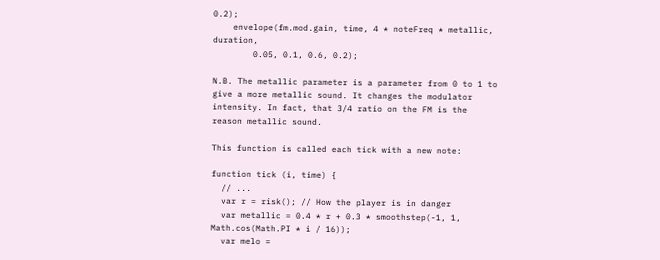0.2);
    envelope(fm.mod.gain, time, 4 * noteFreq * metallic, duration,
        0.05, 0.1, 0.6, 0.2);

N.B. The metallic parameter is a parameter from 0 to 1 to give a more metallic sound. It changes the modulator intensity. In fact, that 3/4 ratio on the FM is the reason metallic sound.

This function is called each tick with a new note:

function tick (i, time) {
  // ...
  var r = risk(); // How the player is in danger
  var metallic = 0.4 * r + 0.3 * smoothstep(-1, 1, Math.cos(Math.PI * i / 16));
  var melo =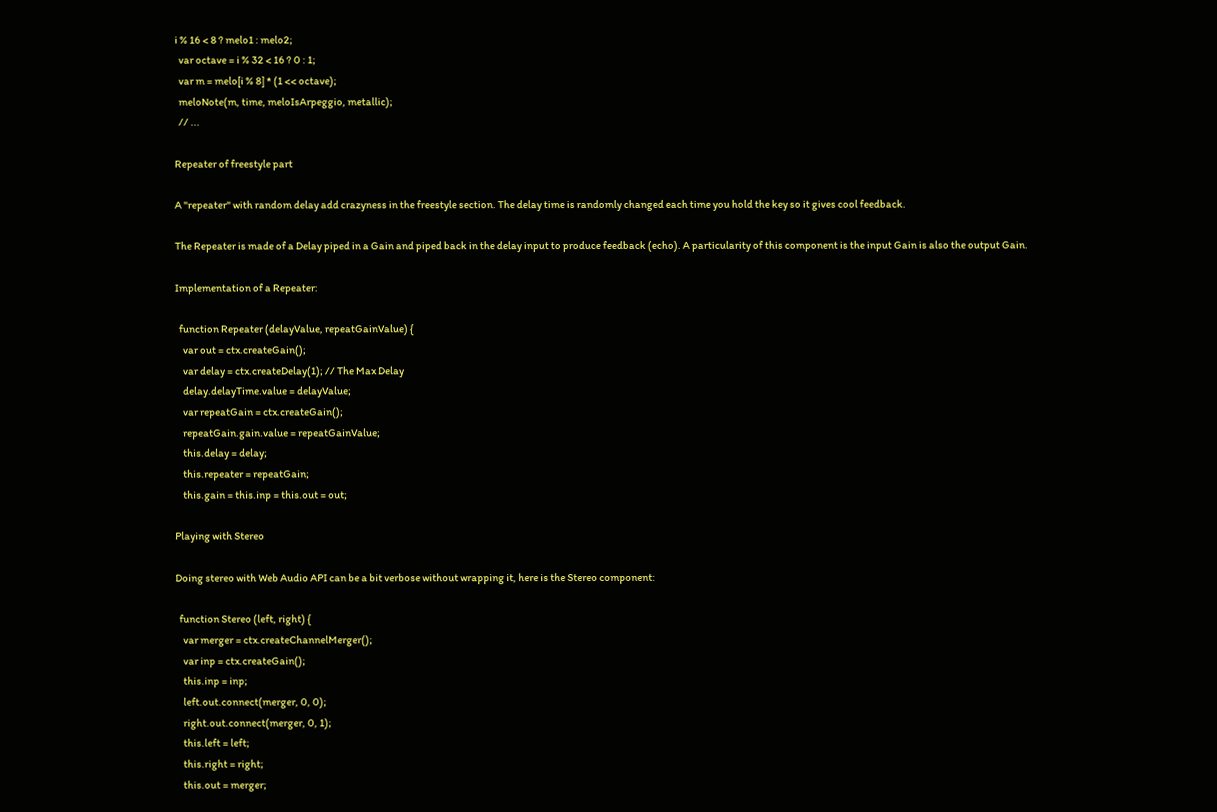i % 16 < 8 ? melo1 : melo2;
  var octave = i % 32 < 16 ? 0 : 1;
  var m = melo[i % 8] * (1 << octave);
  meloNote(m, time, meloIsArpeggio, metallic);
  // ...

Repeater of freestyle part

A "repeater" with random delay add crazyness in the freestyle section. The delay time is randomly changed each time you hold the key so it gives cool feedback.

The Repeater is made of a Delay piped in a Gain and piped back in the delay input to produce feedback (echo). A particularity of this component is the input Gain is also the output Gain.

Implementation of a Repeater:

  function Repeater (delayValue, repeatGainValue) {
    var out = ctx.createGain();
    var delay = ctx.createDelay(1); // The Max Delay
    delay.delayTime.value = delayValue;
    var repeatGain = ctx.createGain();
    repeatGain.gain.value = repeatGainValue;
    this.delay = delay;
    this.repeater = repeatGain;
    this.gain = this.inp = this.out = out;

Playing with Stereo

Doing stereo with Web Audio API can be a bit verbose without wrapping it, here is the Stereo component:

  function Stereo (left, right) {
    var merger = ctx.createChannelMerger();
    var inp = ctx.createGain();
    this.inp = inp;
    left.out.connect(merger, 0, 0);
    right.out.connect(merger, 0, 1);
    this.left = left;
    this.right = right;
    this.out = merger;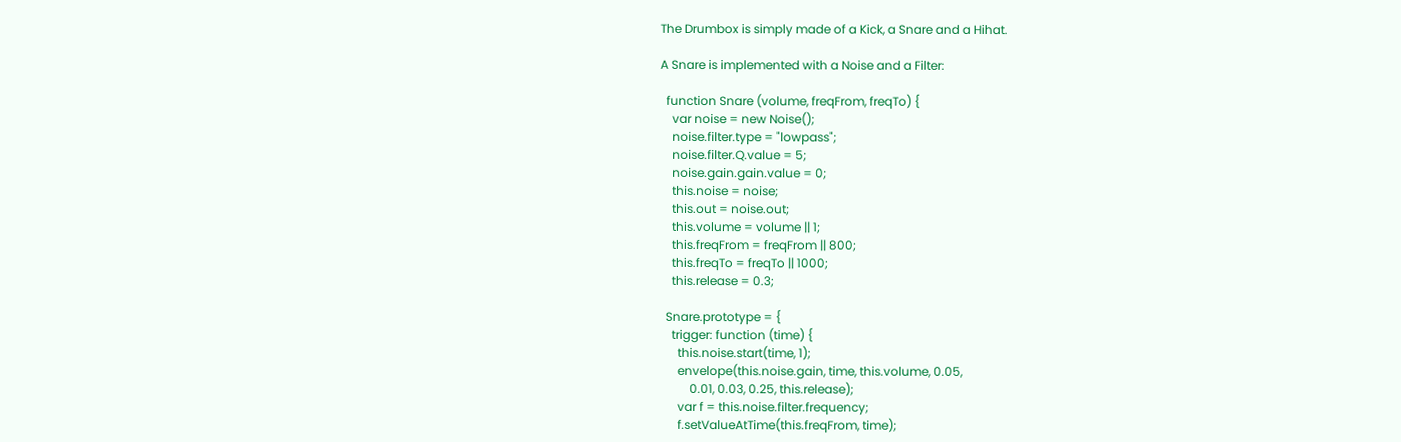The Drumbox is simply made of a Kick, a Snare and a Hihat.

A Snare is implemented with a Noise and a Filter:

  function Snare (volume, freqFrom, freqTo) {
    var noise = new Noise();
    noise.filter.type = "lowpass";
    noise.filter.Q.value = 5;
    noise.gain.gain.value = 0;
    this.noise = noise;
    this.out = noise.out;
    this.volume = volume || 1;
    this.freqFrom = freqFrom || 800;
    this.freqTo = freqTo || 1000;
    this.release = 0.3;

  Snare.prototype = {
    trigger: function (time) {
      this.noise.start(time, 1);
      envelope(this.noise.gain, time, this.volume, 0.05,
          0.01, 0.03, 0.25, this.release);
      var f = this.noise.filter.frequency;
      f.setValueAtTime(this.freqFrom, time);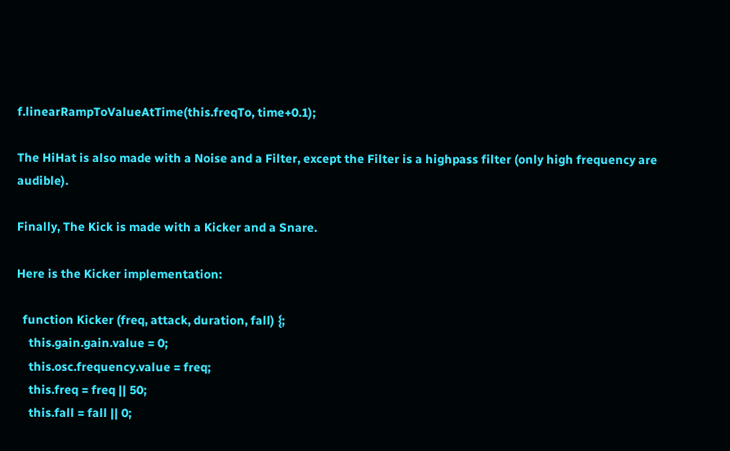f.linearRampToValueAtTime(this.freqTo, time+0.1);

The HiHat is also made with a Noise and a Filter, except the Filter is a highpass filter (only high frequency are audible).

Finally, The Kick is made with a Kicker and a Snare.

Here is the Kicker implementation:

  function Kicker (freq, attack, duration, fall) {;
    this.gain.gain.value = 0;
    this.osc.frequency.value = freq;
    this.freq = freq || 50;
    this.fall = fall || 0;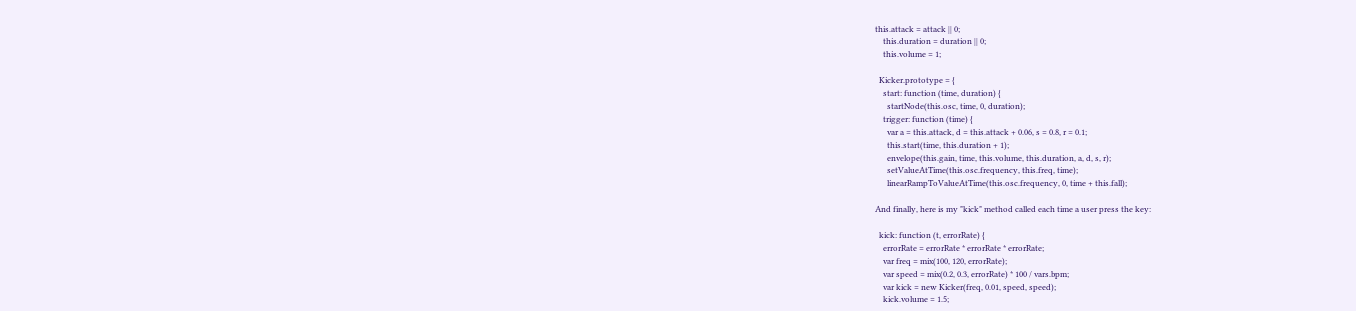this.attack = attack || 0;
    this.duration = duration || 0;
    this.volume = 1;

  Kicker.prototype = {
    start: function (time, duration) {
      startNode(this.osc, time, 0, duration);
    trigger: function (time) {
      var a = this.attack, d = this.attack + 0.06, s = 0.8, r = 0.1;
      this.start(time, this.duration + 1);
      envelope(this.gain, time, this.volume, this.duration, a, d, s, r);
      setValueAtTime(this.osc.frequency, this.freq, time);
      linearRampToValueAtTime(this.osc.frequency, 0, time + this.fall);

And finally, here is my "kick" method called each time a user press the key:

  kick: function (t, errorRate) {
    errorRate = errorRate * errorRate * errorRate;
    var freq = mix(100, 120, errorRate);
    var speed = mix(0.2, 0.3, errorRate) * 100 / vars.bpm;
    var kick = new Kicker(freq, 0.01, speed, speed);
    kick.volume = 1.5;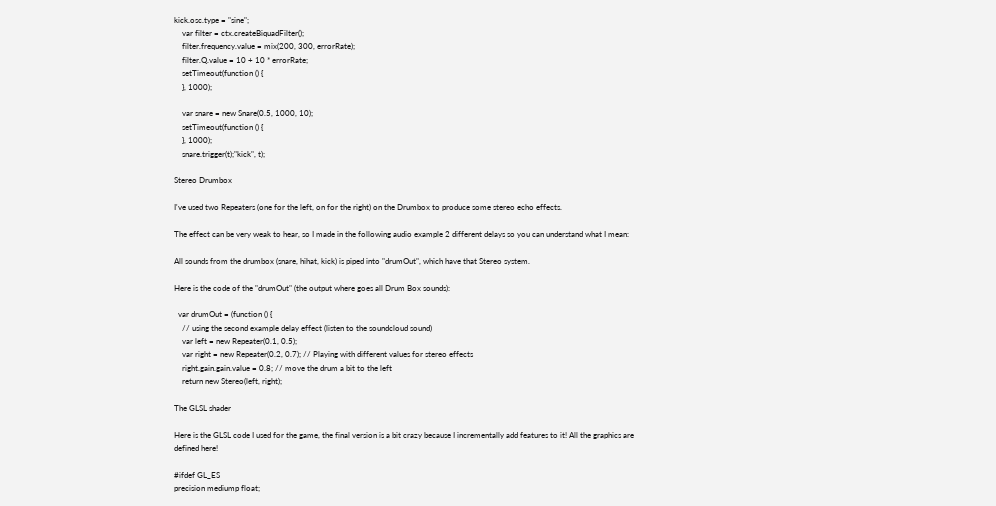kick.osc.type = "sine";
    var filter = ctx.createBiquadFilter();
    filter.frequency.value = mix(200, 300, errorRate);
    filter.Q.value = 10 + 10 * errorRate;
    setTimeout(function () {
    }, 1000);

    var snare = new Snare(0.5, 1000, 10);
    setTimeout(function () {
    }, 1000);
    snare.trigger(t);"kick", t);

Stereo Drumbox

I've used two Repeaters (one for the left, on for the right) on the Drumbox to produce some stereo echo effects.

The effect can be very weak to hear, so I made in the following audio example 2 different delays so you can understand what I mean:

All sounds from the drumbox (snare, hihat, kick) is piped into "drumOut", which have that Stereo system.

Here is the code of the "drumOut" (the output where goes all Drum Box sounds):

  var drumOut = (function () {
    // using the second example delay effect (listen to the soundcloud sound)
    var left = new Repeater(0.1, 0.5);
    var right = new Repeater(0.2, 0.7); // Playing with different values for stereo effects
    right.gain.gain.value = 0.8; // move the drum a bit to the left
    return new Stereo(left, right);

The GLSL shader

Here is the GLSL code I used for the game, the final version is a bit crazy because I incrementally add features to it! All the graphics are defined here!

#ifdef GL_ES
precision mediump float;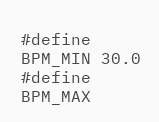#define BPM_MIN 30.0
#define BPM_MAX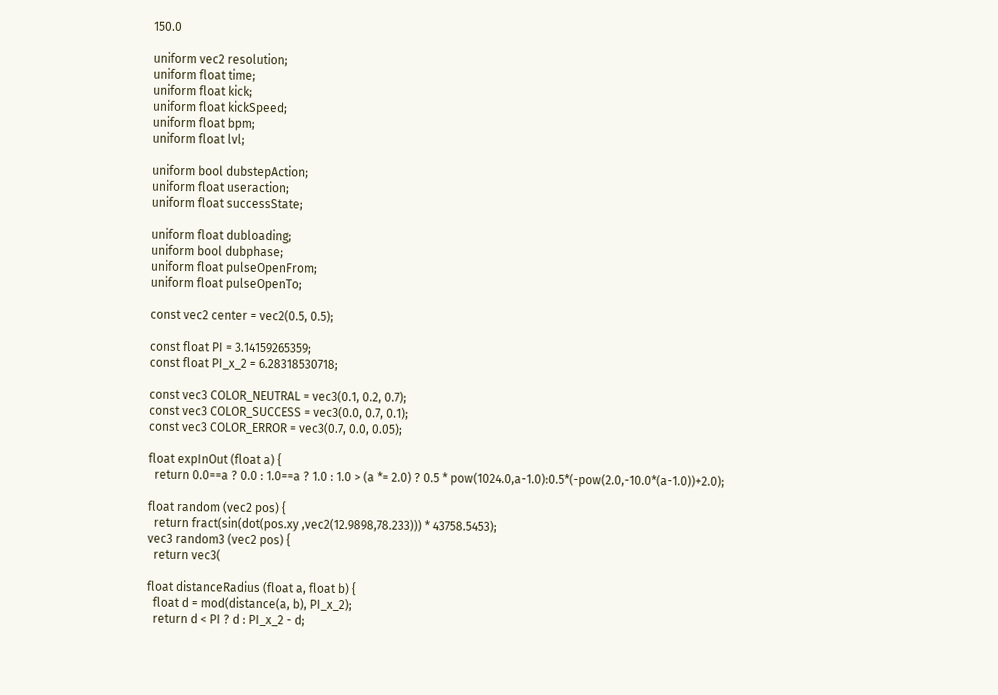150.0

uniform vec2 resolution;
uniform float time;
uniform float kick;
uniform float kickSpeed;
uniform float bpm;
uniform float lvl;

uniform bool dubstepAction;
uniform float useraction;
uniform float successState;

uniform float dubloading;
uniform bool dubphase;
uniform float pulseOpenFrom;
uniform float pulseOpenTo;

const vec2 center = vec2(0.5, 0.5);

const float PI = 3.14159265359;
const float PI_x_2 = 6.28318530718;

const vec3 COLOR_NEUTRAL = vec3(0.1, 0.2, 0.7);
const vec3 COLOR_SUCCESS = vec3(0.0, 0.7, 0.1);
const vec3 COLOR_ERROR = vec3(0.7, 0.0, 0.05);

float expInOut (float a) {
  return 0.0==a ? 0.0 : 1.0==a ? 1.0 : 1.0 > (a *= 2.0) ? 0.5 * pow(1024.0,a-1.0):0.5*(-pow(2.0,-10.0*(a-1.0))+2.0);

float random (vec2 pos) {
  return fract(sin(dot(pos.xy ,vec2(12.9898,78.233))) * 43758.5453);
vec3 random3 (vec2 pos) {
  return vec3(

float distanceRadius (float a, float b) {
  float d = mod(distance(a, b), PI_x_2);
  return d < PI ? d : PI_x_2 - d;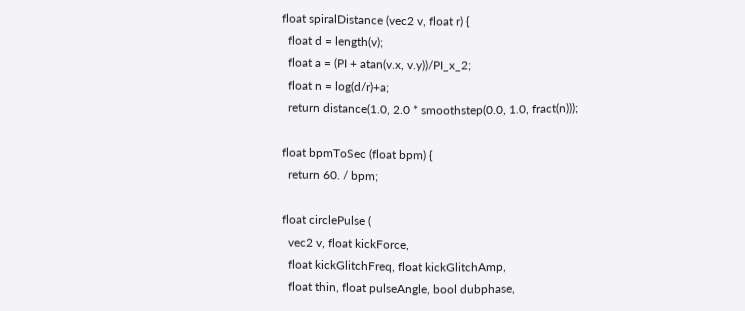float spiralDistance (vec2 v, float r) {
  float d = length(v);
  float a = (PI + atan(v.x, v.y))/PI_x_2;
  float n = log(d/r)+a;
  return distance(1.0, 2.0 * smoothstep(0.0, 1.0, fract(n)));

float bpmToSec (float bpm) {
  return 60. / bpm;

float circlePulse (
  vec2 v, float kickForce,
  float kickGlitchFreq, float kickGlitchAmp,
  float thin, float pulseAngle, bool dubphase,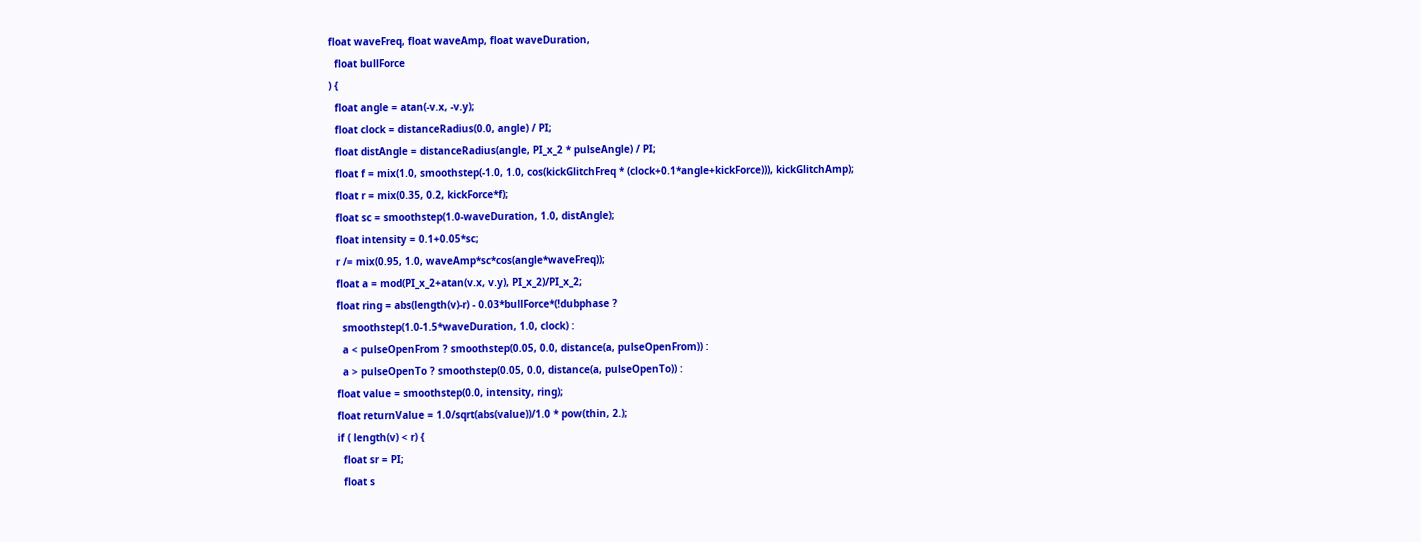float waveFreq, float waveAmp, float waveDuration,
  float bullForce
) {
  float angle = atan(-v.x, -v.y);
  float clock = distanceRadius(0.0, angle) / PI;
  float distAngle = distanceRadius(angle, PI_x_2 * pulseAngle) / PI;
  float f = mix(1.0, smoothstep(-1.0, 1.0, cos(kickGlitchFreq * (clock+0.1*angle+kickForce))), kickGlitchAmp);
  float r = mix(0.35, 0.2, kickForce*f);
  float sc = smoothstep(1.0-waveDuration, 1.0, distAngle);
  float intensity = 0.1+0.05*sc;
  r /= mix(0.95, 1.0, waveAmp*sc*cos(angle*waveFreq));
  float a = mod(PI_x_2+atan(v.x, v.y), PI_x_2)/PI_x_2;
  float ring = abs(length(v)-r) - 0.03*bullForce*(!dubphase ?
    smoothstep(1.0-1.5*waveDuration, 1.0, clock) :
    a < pulseOpenFrom ? smoothstep(0.05, 0.0, distance(a, pulseOpenFrom)) :
    a > pulseOpenTo ? smoothstep(0.05, 0.0, distance(a, pulseOpenTo)) :
  float value = smoothstep(0.0, intensity, ring);
  float returnValue = 1.0/sqrt(abs(value))/1.0 * pow(thin, 2.);
  if ( length(v) < r) {
    float sr = PI;
    float s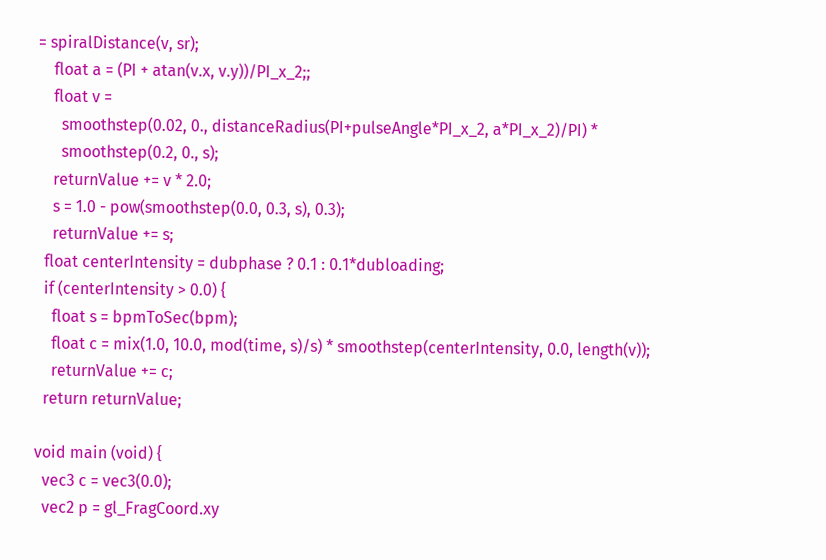= spiralDistance(v, sr);
    float a = (PI + atan(v.x, v.y))/PI_x_2;;
    float v =
      smoothstep(0.02, 0., distanceRadius(PI+pulseAngle*PI_x_2, a*PI_x_2)/PI) *
      smoothstep(0.2, 0., s);
    returnValue += v * 2.0;
    s = 1.0 - pow(smoothstep(0.0, 0.3, s), 0.3);
    returnValue += s;
  float centerIntensity = dubphase ? 0.1 : 0.1*dubloading;
  if (centerIntensity > 0.0) {
    float s = bpmToSec(bpm);
    float c = mix(1.0, 10.0, mod(time, s)/s) * smoothstep(centerIntensity, 0.0, length(v));
    returnValue += c;
  return returnValue;

void main (void) {
  vec3 c = vec3(0.0);
  vec2 p = gl_FragCoord.xy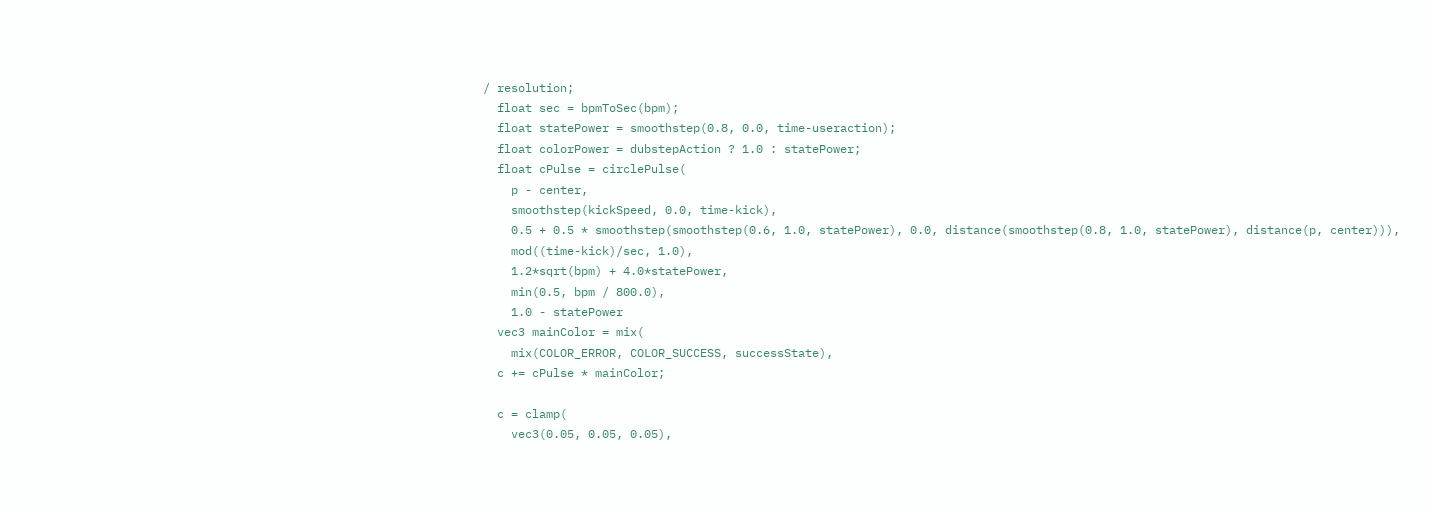/ resolution;
  float sec = bpmToSec(bpm);
  float statePower = smoothstep(0.8, 0.0, time-useraction);
  float colorPower = dubstepAction ? 1.0 : statePower;
  float cPulse = circlePulse(
    p - center,
    smoothstep(kickSpeed, 0.0, time-kick),
    0.5 + 0.5 * smoothstep(smoothstep(0.6, 1.0, statePower), 0.0, distance(smoothstep(0.8, 1.0, statePower), distance(p, center))),
    mod((time-kick)/sec, 1.0),
    1.2*sqrt(bpm) + 4.0*statePower,
    min(0.5, bpm / 800.0),
    1.0 - statePower
  vec3 mainColor = mix(
    mix(COLOR_ERROR, COLOR_SUCCESS, successState),
  c += cPulse * mainColor;

  c = clamp(
    vec3(0.05, 0.05, 0.05),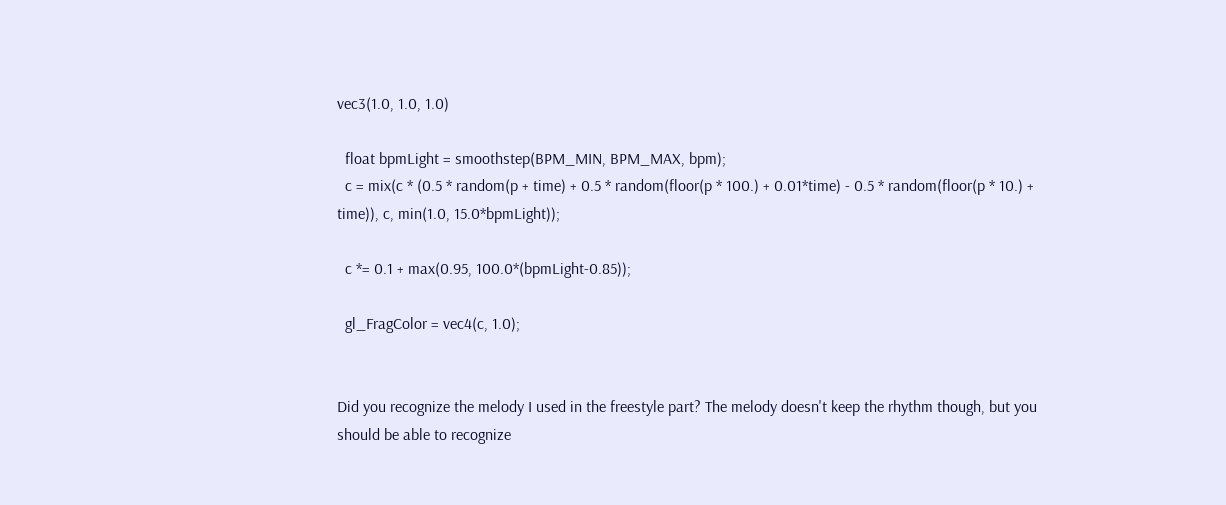vec3(1.0, 1.0, 1.0)

  float bpmLight = smoothstep(BPM_MIN, BPM_MAX, bpm);
  c = mix(c * (0.5 * random(p + time) + 0.5 * random(floor(p * 100.) + 0.01*time) - 0.5 * random(floor(p * 10.) + time)), c, min(1.0, 15.0*bpmLight));

  c *= 0.1 + max(0.95, 100.0*(bpmLight-0.85));

  gl_FragColor = vec4(c, 1.0);


Did you recognize the melody I used in the freestyle part? The melody doesn't keep the rhythm though, but you should be able to recognize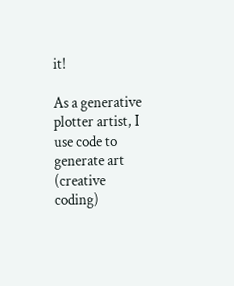it!

As a generative plotter artist, I use code to generate art (creative coding)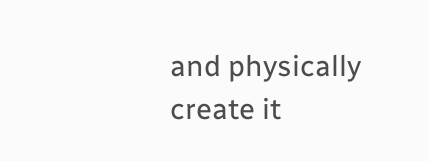and physically create it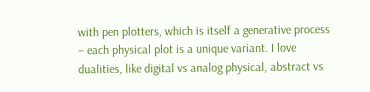with pen plotters, which is itself a generative process – each physical plot is a unique variant. I love dualities, like digital vs analog physical, abstract vs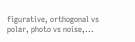figurative, orthogonal vs polar, photo vs noise,...